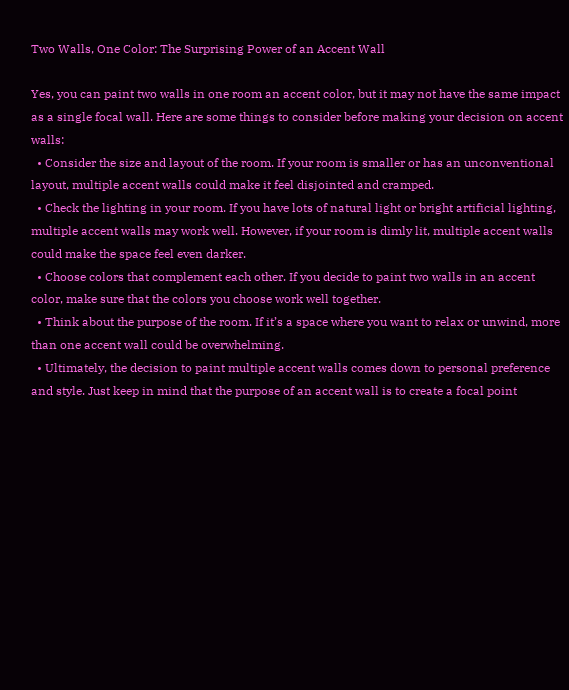Two Walls, One Color: The Surprising Power of an Accent Wall

Yes, you can paint two walls in one room an accent color, but it may not have the same impact as a single focal wall. Here are some things to consider before making your decision on accent walls:
  • Consider the size and layout of the room. If your room is smaller or has an unconventional layout, multiple accent walls could make it feel disjointed and cramped.
  • Check the lighting in your room. If you have lots of natural light or bright artificial lighting, multiple accent walls may work well. However, if your room is dimly lit, multiple accent walls could make the space feel even darker.
  • Choose colors that complement each other. If you decide to paint two walls in an accent color, make sure that the colors you choose work well together.
  • Think about the purpose of the room. If it’s a space where you want to relax or unwind, more than one accent wall could be overwhelming.
  • Ultimately, the decision to paint multiple accent walls comes down to personal preference and style. Just keep in mind that the purpose of an accent wall is to create a focal point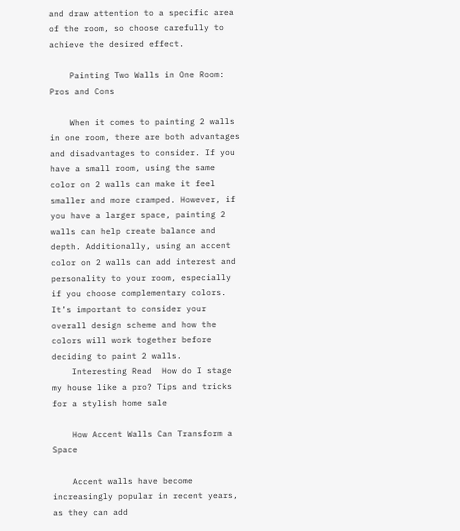and draw attention to a specific area of the room, so choose carefully to achieve the desired effect.

    Painting Two Walls in One Room: Pros and Cons

    When it comes to painting 2 walls in one room, there are both advantages and disadvantages to consider. If you have a small room, using the same color on 2 walls can make it feel smaller and more cramped. However, if you have a larger space, painting 2 walls can help create balance and depth. Additionally, using an accent color on 2 walls can add interest and personality to your room, especially if you choose complementary colors. It’s important to consider your overall design scheme and how the colors will work together before deciding to paint 2 walls.
    Interesting Read  How do I stage my house like a pro? Tips and tricks for a stylish home sale

    How Accent Walls Can Transform a Space

    Accent walls have become increasingly popular in recent years, as they can add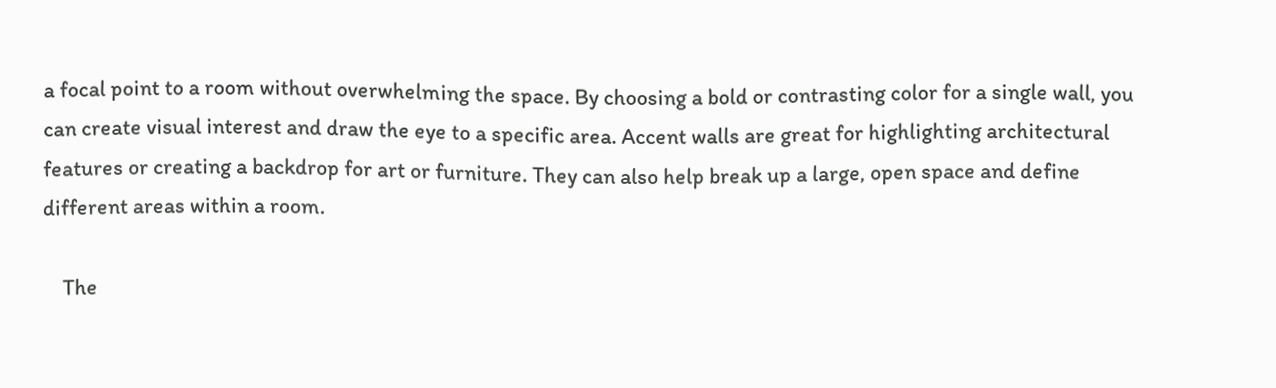a focal point to a room without overwhelming the space. By choosing a bold or contrasting color for a single wall, you can create visual interest and draw the eye to a specific area. Accent walls are great for highlighting architectural features or creating a backdrop for art or furniture. They can also help break up a large, open space and define different areas within a room.

    The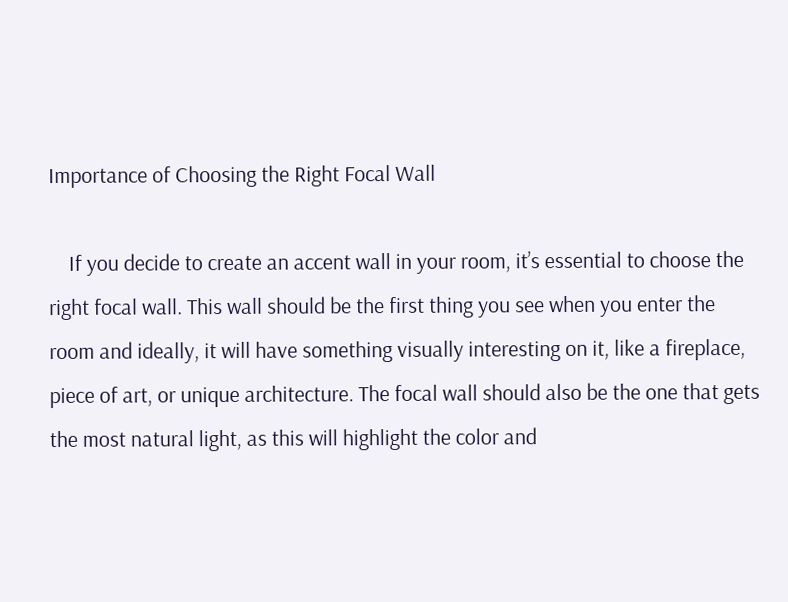Importance of Choosing the Right Focal Wall

    If you decide to create an accent wall in your room, it’s essential to choose the right focal wall. This wall should be the first thing you see when you enter the room and ideally, it will have something visually interesting on it, like a fireplace, piece of art, or unique architecture. The focal wall should also be the one that gets the most natural light, as this will highlight the color and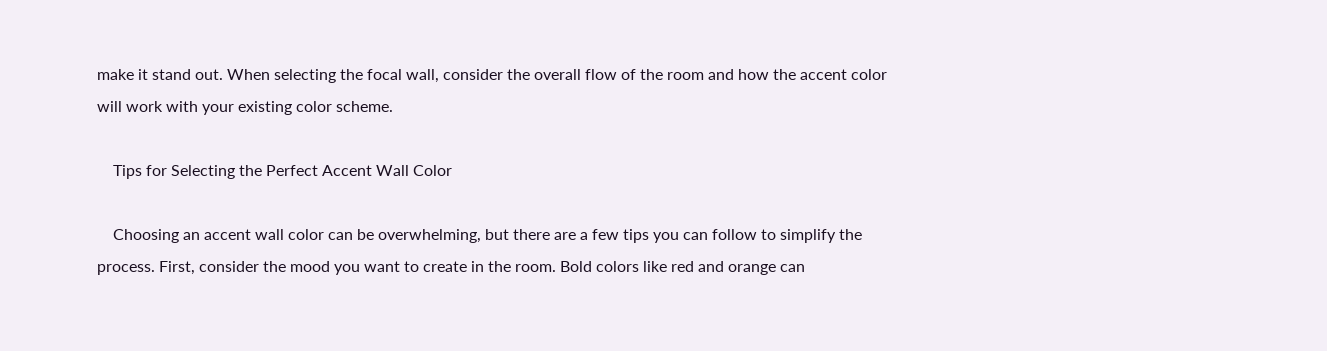make it stand out. When selecting the focal wall, consider the overall flow of the room and how the accent color will work with your existing color scheme.

    Tips for Selecting the Perfect Accent Wall Color

    Choosing an accent wall color can be overwhelming, but there are a few tips you can follow to simplify the process. First, consider the mood you want to create in the room. Bold colors like red and orange can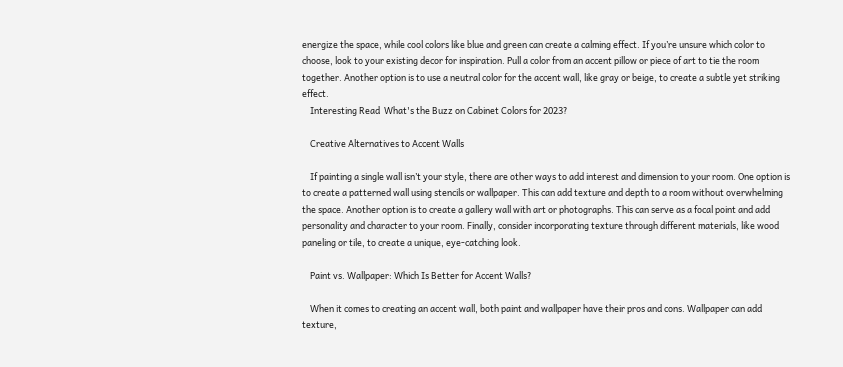energize the space, while cool colors like blue and green can create a calming effect. If you’re unsure which color to choose, look to your existing decor for inspiration. Pull a color from an accent pillow or piece of art to tie the room together. Another option is to use a neutral color for the accent wall, like gray or beige, to create a subtle yet striking effect.
    Interesting Read  What's the Buzz on Cabinet Colors for 2023?

    Creative Alternatives to Accent Walls

    If painting a single wall isn’t your style, there are other ways to add interest and dimension to your room. One option is to create a patterned wall using stencils or wallpaper. This can add texture and depth to a room without overwhelming the space. Another option is to create a gallery wall with art or photographs. This can serve as a focal point and add personality and character to your room. Finally, consider incorporating texture through different materials, like wood paneling or tile, to create a unique, eye-catching look.

    Paint vs. Wallpaper: Which Is Better for Accent Walls?

    When it comes to creating an accent wall, both paint and wallpaper have their pros and cons. Wallpaper can add texture,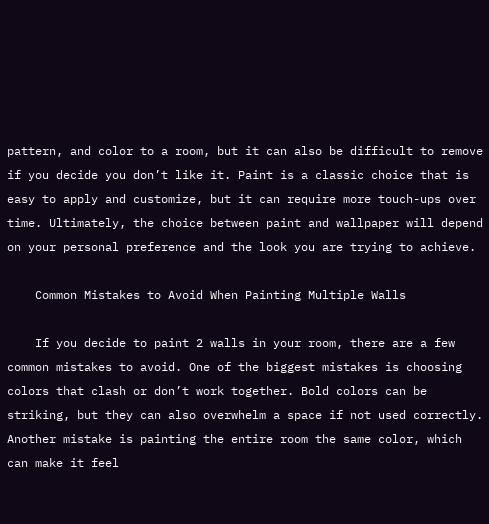pattern, and color to a room, but it can also be difficult to remove if you decide you don’t like it. Paint is a classic choice that is easy to apply and customize, but it can require more touch-ups over time. Ultimately, the choice between paint and wallpaper will depend on your personal preference and the look you are trying to achieve.

    Common Mistakes to Avoid When Painting Multiple Walls

    If you decide to paint 2 walls in your room, there are a few common mistakes to avoid. One of the biggest mistakes is choosing colors that clash or don’t work together. Bold colors can be striking, but they can also overwhelm a space if not used correctly. Another mistake is painting the entire room the same color, which can make it feel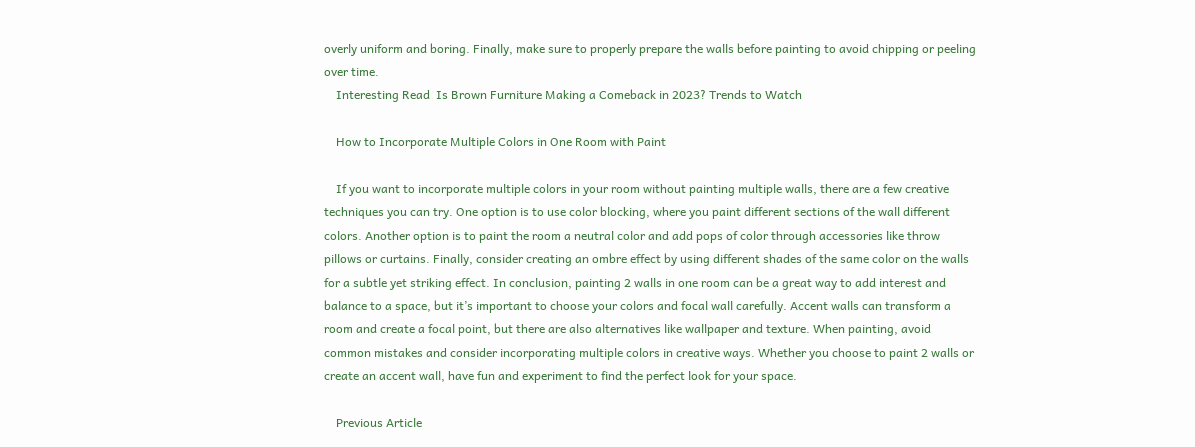overly uniform and boring. Finally, make sure to properly prepare the walls before painting to avoid chipping or peeling over time.
    Interesting Read  Is Brown Furniture Making a Comeback in 2023? Trends to Watch

    How to Incorporate Multiple Colors in One Room with Paint

    If you want to incorporate multiple colors in your room without painting multiple walls, there are a few creative techniques you can try. One option is to use color blocking, where you paint different sections of the wall different colors. Another option is to paint the room a neutral color and add pops of color through accessories like throw pillows or curtains. Finally, consider creating an ombre effect by using different shades of the same color on the walls for a subtle yet striking effect. In conclusion, painting 2 walls in one room can be a great way to add interest and balance to a space, but it’s important to choose your colors and focal wall carefully. Accent walls can transform a room and create a focal point, but there are also alternatives like wallpaper and texture. When painting, avoid common mistakes and consider incorporating multiple colors in creative ways. Whether you choose to paint 2 walls or create an accent wall, have fun and experiment to find the perfect look for your space.

    Previous Article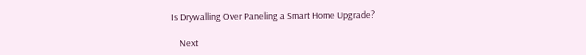Is Drywalling Over Paneling a Smart Home Upgrade?

    Next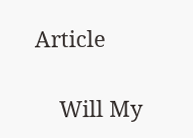Article

    Will My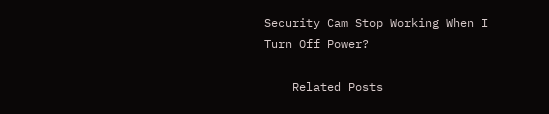Security Cam Stop Working When I Turn Off Power?

    Related Posts